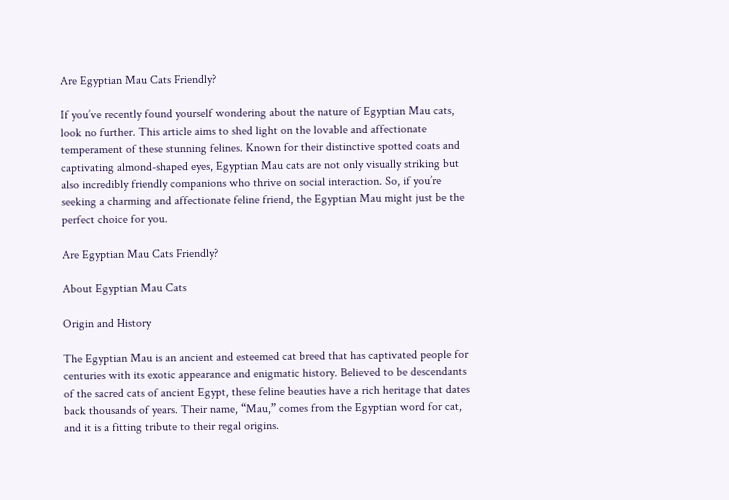Are Egyptian Mau Cats Friendly?

If you’ve recently found yourself wondering about the nature of Egyptian Mau cats, look no further. This article aims to shed light on the lovable and affectionate temperament of these stunning felines. Known for their distinctive spotted coats and captivating almond-shaped eyes, Egyptian Mau cats are not only visually striking but also incredibly friendly companions who thrive on social interaction. So, if you’re seeking a charming and affectionate feline friend, the Egyptian Mau might just be the perfect choice for you.

Are Egyptian Mau Cats Friendly?

About Egyptian Mau Cats

Origin and History

The Egyptian Mau is an ancient and esteemed cat breed that has captivated people for centuries with its exotic appearance and enigmatic history. Believed to be descendants of the sacred cats of ancient Egypt, these feline beauties have a rich heritage that dates back thousands of years. Their name, “Mau,” comes from the Egyptian word for cat, and it is a fitting tribute to their regal origins.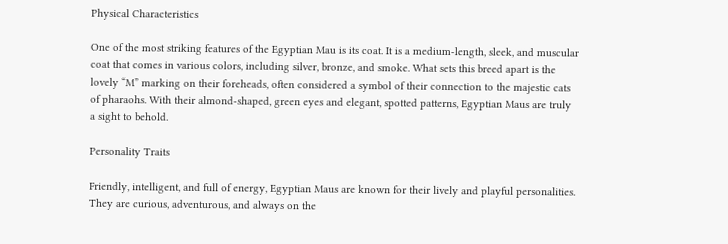Physical Characteristics

One of the most striking features of the Egyptian Mau is its coat. It is a medium-length, sleek, and muscular coat that comes in various colors, including silver, bronze, and smoke. What sets this breed apart is the lovely “M” marking on their foreheads, often considered a symbol of their connection to the majestic cats of pharaohs. With their almond-shaped, green eyes and elegant, spotted patterns, Egyptian Maus are truly a sight to behold.

Personality Traits

Friendly, intelligent, and full of energy, Egyptian Maus are known for their lively and playful personalities. They are curious, adventurous, and always on the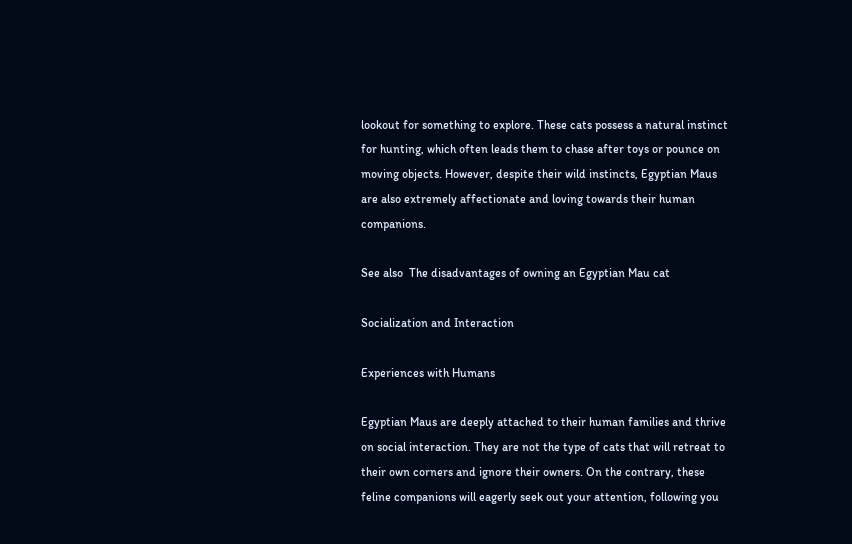lookout for something to explore. These cats possess a natural instinct for hunting, which often leads them to chase after toys or pounce on moving objects. However, despite their wild instincts, Egyptian Maus are also extremely affectionate and loving towards their human companions.

See also  The disadvantages of owning an Egyptian Mau cat

Socialization and Interaction

Experiences with Humans

Egyptian Maus are deeply attached to their human families and thrive on social interaction. They are not the type of cats that will retreat to their own corners and ignore their owners. On the contrary, these feline companions will eagerly seek out your attention, following you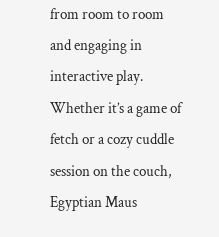from room to room and engaging in interactive play. Whether it’s a game of fetch or a cozy cuddle session on the couch, Egyptian Maus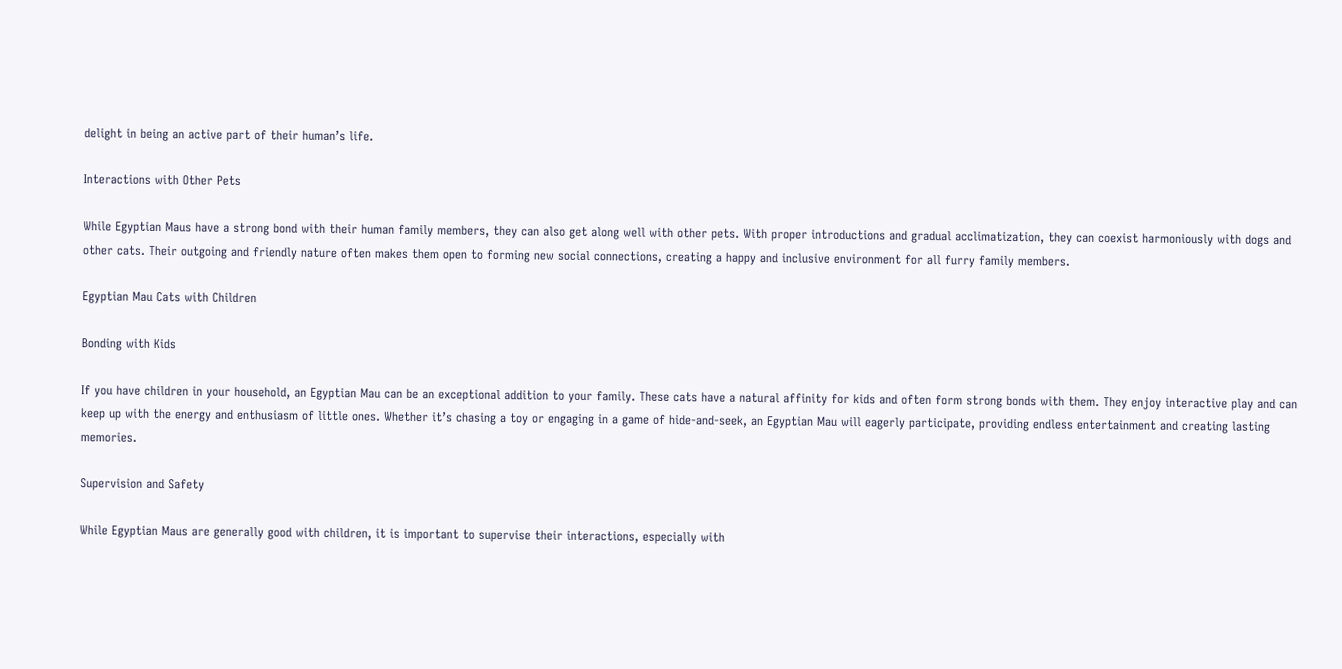delight in being an active part of their human’s life.

Interactions with Other Pets

While Egyptian Maus have a strong bond with their human family members, they can also get along well with other pets. With proper introductions and gradual acclimatization, they can coexist harmoniously with dogs and other cats. Their outgoing and friendly nature often makes them open to forming new social connections, creating a happy and inclusive environment for all furry family members.

Egyptian Mau Cats with Children

Bonding with Kids

If you have children in your household, an Egyptian Mau can be an exceptional addition to your family. These cats have a natural affinity for kids and often form strong bonds with them. They enjoy interactive play and can keep up with the energy and enthusiasm of little ones. Whether it’s chasing a toy or engaging in a game of hide-and-seek, an Egyptian Mau will eagerly participate, providing endless entertainment and creating lasting memories.

Supervision and Safety

While Egyptian Maus are generally good with children, it is important to supervise their interactions, especially with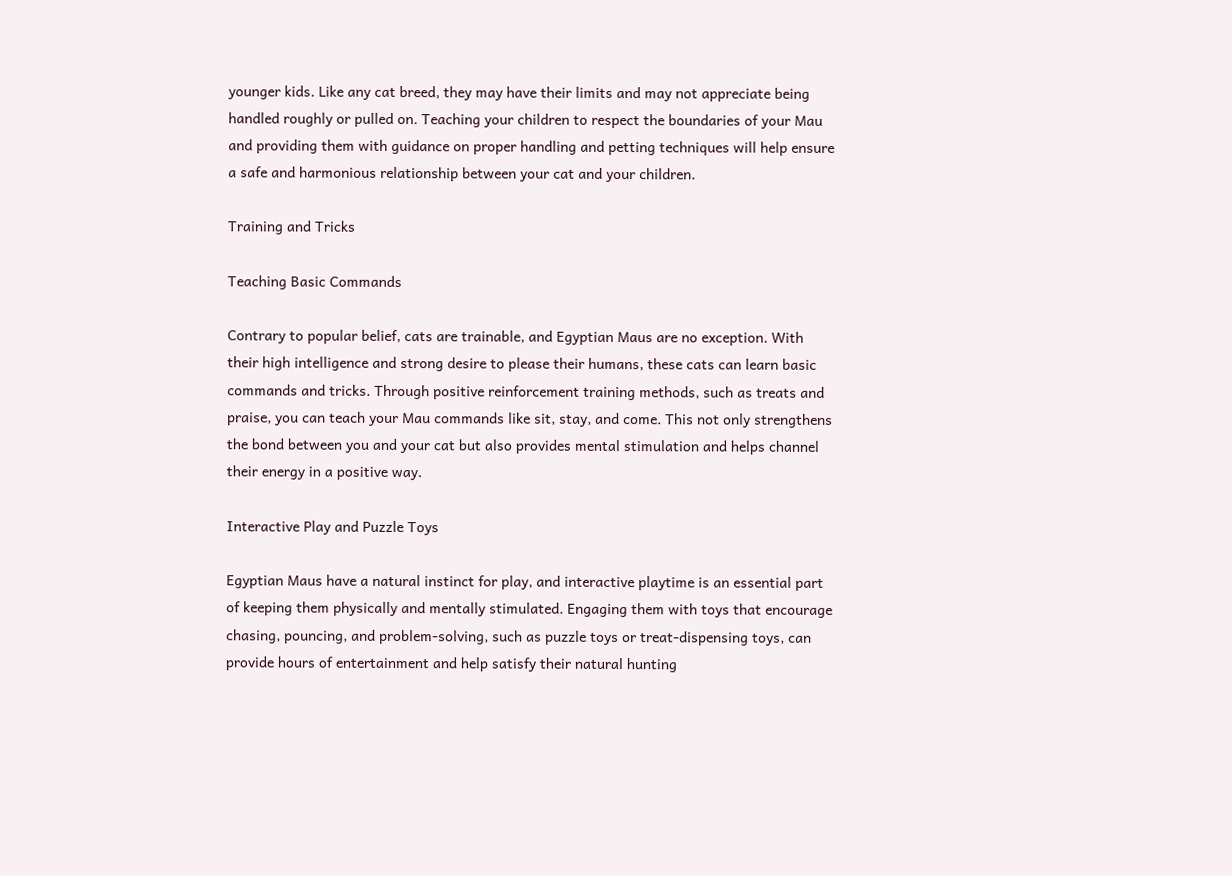younger kids. Like any cat breed, they may have their limits and may not appreciate being handled roughly or pulled on. Teaching your children to respect the boundaries of your Mau and providing them with guidance on proper handling and petting techniques will help ensure a safe and harmonious relationship between your cat and your children.

Training and Tricks

Teaching Basic Commands

Contrary to popular belief, cats are trainable, and Egyptian Maus are no exception. With their high intelligence and strong desire to please their humans, these cats can learn basic commands and tricks. Through positive reinforcement training methods, such as treats and praise, you can teach your Mau commands like sit, stay, and come. This not only strengthens the bond between you and your cat but also provides mental stimulation and helps channel their energy in a positive way.

Interactive Play and Puzzle Toys

Egyptian Maus have a natural instinct for play, and interactive playtime is an essential part of keeping them physically and mentally stimulated. Engaging them with toys that encourage chasing, pouncing, and problem-solving, such as puzzle toys or treat-dispensing toys, can provide hours of entertainment and help satisfy their natural hunting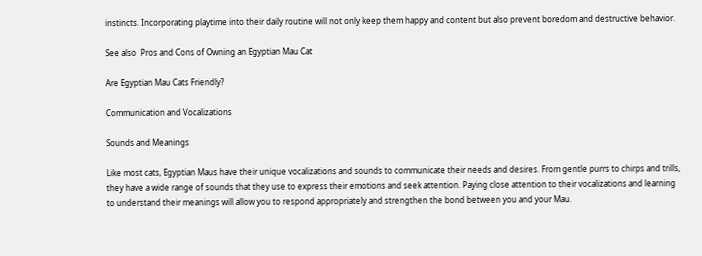instincts. Incorporating playtime into their daily routine will not only keep them happy and content but also prevent boredom and destructive behavior.

See also  Pros and Cons of Owning an Egyptian Mau Cat

Are Egyptian Mau Cats Friendly?

Communication and Vocalizations

Sounds and Meanings

Like most cats, Egyptian Maus have their unique vocalizations and sounds to communicate their needs and desires. From gentle purrs to chirps and trills, they have a wide range of sounds that they use to express their emotions and seek attention. Paying close attention to their vocalizations and learning to understand their meanings will allow you to respond appropriately and strengthen the bond between you and your Mau.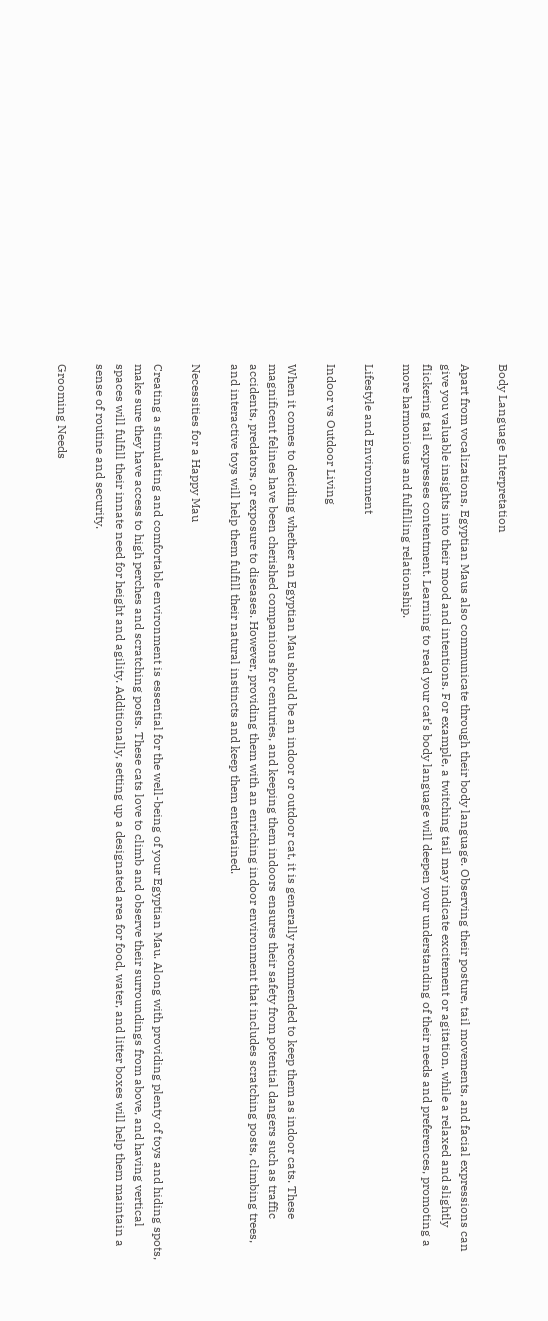Body Language Interpretation

Apart from vocalizations, Egyptian Maus also communicate through their body language. Observing their posture, tail movements, and facial expressions can give you valuable insights into their mood and intentions. For example, a twitching tail may indicate excitement or agitation, while a relaxed and slightly flickering tail expresses contentment. Learning to read your cat’s body language will deepen your understanding of their needs and preferences, promoting a more harmonious and fulfilling relationship.

Lifestyle and Environment

Indoor vs Outdoor Living

When it comes to deciding whether an Egyptian Mau should be an indoor or outdoor cat, it is generally recommended to keep them as indoor cats. These magnificent felines have been cherished companions for centuries, and keeping them indoors ensures their safety from potential dangers such as traffic accidents, predators, or exposure to diseases. However, providing them with an enriching indoor environment that includes scratching posts, climbing trees, and interactive toys will help them fulfill their natural instincts and keep them entertained.

Necessities for a Happy Mau

Creating a stimulating and comfortable environment is essential for the well-being of your Egyptian Mau. Along with providing plenty of toys and hiding spots, make sure they have access to high perches and scratching posts. These cats love to climb and observe their surroundings from above, and having vertical spaces will fulfill their innate need for height and agility. Additionally, setting up a designated area for food, water, and litter boxes will help them maintain a sense of routine and security.

Grooming Needs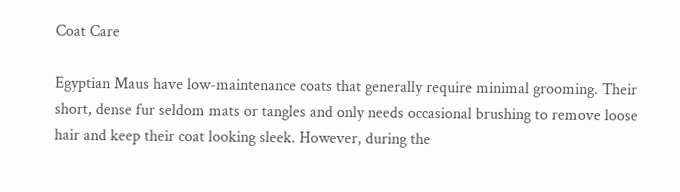Coat Care

Egyptian Maus have low-maintenance coats that generally require minimal grooming. Their short, dense fur seldom mats or tangles and only needs occasional brushing to remove loose hair and keep their coat looking sleek. However, during the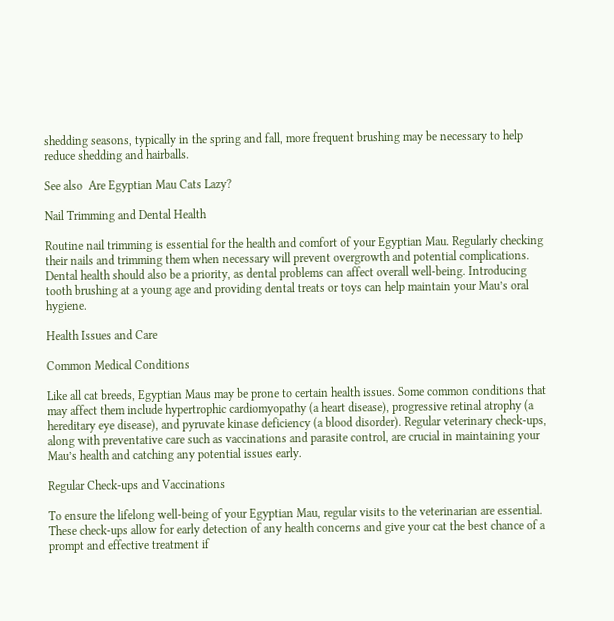shedding seasons, typically in the spring and fall, more frequent brushing may be necessary to help reduce shedding and hairballs.

See also  Are Egyptian Mau Cats Lazy?

Nail Trimming and Dental Health

Routine nail trimming is essential for the health and comfort of your Egyptian Mau. Regularly checking their nails and trimming them when necessary will prevent overgrowth and potential complications. Dental health should also be a priority, as dental problems can affect overall well-being. Introducing tooth brushing at a young age and providing dental treats or toys can help maintain your Mau’s oral hygiene.

Health Issues and Care

Common Medical Conditions

Like all cat breeds, Egyptian Maus may be prone to certain health issues. Some common conditions that may affect them include hypertrophic cardiomyopathy (a heart disease), progressive retinal atrophy (a hereditary eye disease), and pyruvate kinase deficiency (a blood disorder). Regular veterinary check-ups, along with preventative care such as vaccinations and parasite control, are crucial in maintaining your Mau’s health and catching any potential issues early.

Regular Check-ups and Vaccinations

To ensure the lifelong well-being of your Egyptian Mau, regular visits to the veterinarian are essential. These check-ups allow for early detection of any health concerns and give your cat the best chance of a prompt and effective treatment if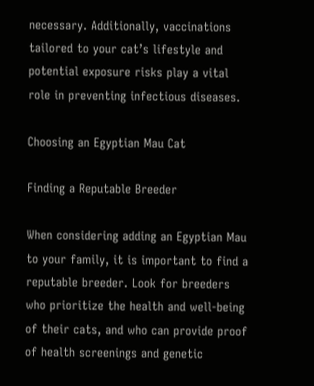necessary. Additionally, vaccinations tailored to your cat’s lifestyle and potential exposure risks play a vital role in preventing infectious diseases.

Choosing an Egyptian Mau Cat

Finding a Reputable Breeder

When considering adding an Egyptian Mau to your family, it is important to find a reputable breeder. Look for breeders who prioritize the health and well-being of their cats, and who can provide proof of health screenings and genetic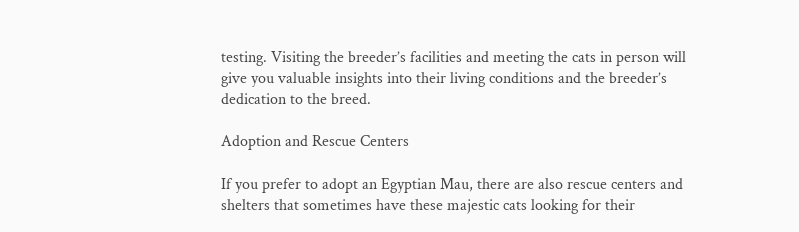testing. Visiting the breeder’s facilities and meeting the cats in person will give you valuable insights into their living conditions and the breeder’s dedication to the breed.

Adoption and Rescue Centers

If you prefer to adopt an Egyptian Mau, there are also rescue centers and shelters that sometimes have these majestic cats looking for their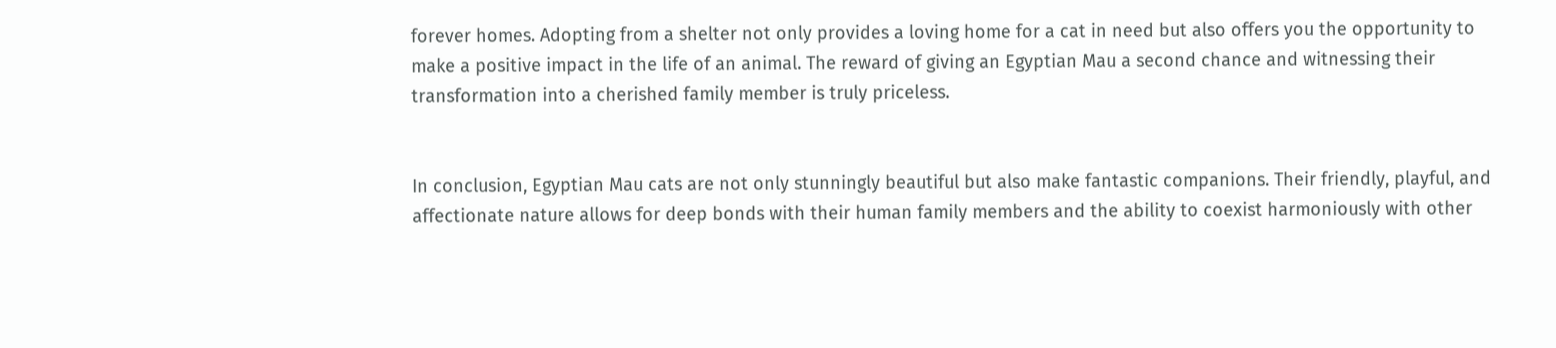forever homes. Adopting from a shelter not only provides a loving home for a cat in need but also offers you the opportunity to make a positive impact in the life of an animal. The reward of giving an Egyptian Mau a second chance and witnessing their transformation into a cherished family member is truly priceless.


In conclusion, Egyptian Mau cats are not only stunningly beautiful but also make fantastic companions. Their friendly, playful, and affectionate nature allows for deep bonds with their human family members and the ability to coexist harmoniously with other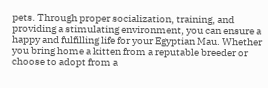pets. Through proper socialization, training, and providing a stimulating environment, you can ensure a happy and fulfilling life for your Egyptian Mau. Whether you bring home a kitten from a reputable breeder or choose to adopt from a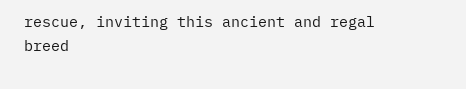rescue, inviting this ancient and regal breed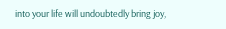into your life will undoubtedly bring joy,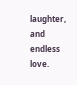laughter, and endless love.